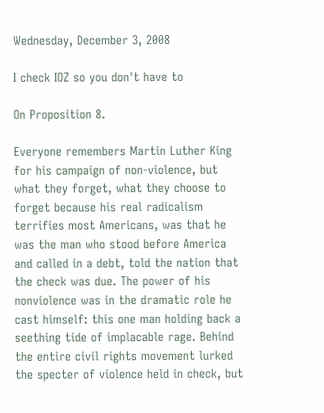Wednesday, December 3, 2008

I check IOZ so you don't have to

On Proposition 8.

Everyone remembers Martin Luther King for his campaign of non-violence, but what they forget, what they choose to forget because his real radicalism terrifies most Americans, was that he was the man who stood before America and called in a debt, told the nation that the check was due. The power of his nonviolence was in the dramatic role he cast himself: this one man holding back a seething tide of implacable rage. Behind the entire civil rights movement lurked the specter of violence held in check, but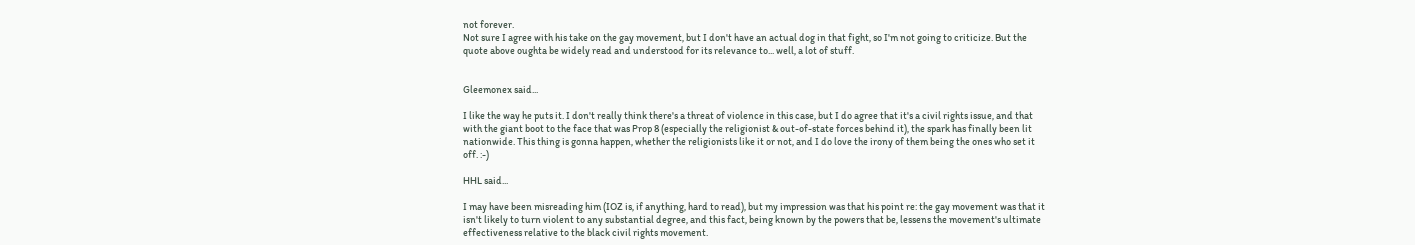not forever.
Not sure I agree with his take on the gay movement, but I don't have an actual dog in that fight, so I'm not going to criticize. But the quote above oughta be widely read and understood for its relevance to... well, a lot of stuff.


Gleemonex said...

I like the way he puts it. I don't really think there's a threat of violence in this case, but I do agree that it's a civil rights issue, and that with the giant boot to the face that was Prop 8 (especially the religionist & out-of-state forces behind it), the spark has finally been lit nationwide. This thing is gonna happen, whether the religionists like it or not, and I do love the irony of them being the ones who set it off. :-)

HHL said...

I may have been misreading him (IOZ is, if anything, hard to read), but my impression was that his point re: the gay movement was that it isn't likely to turn violent to any substantial degree, and this fact, being known by the powers that be, lessens the movement's ultimate effectiveness relative to the black civil rights movement.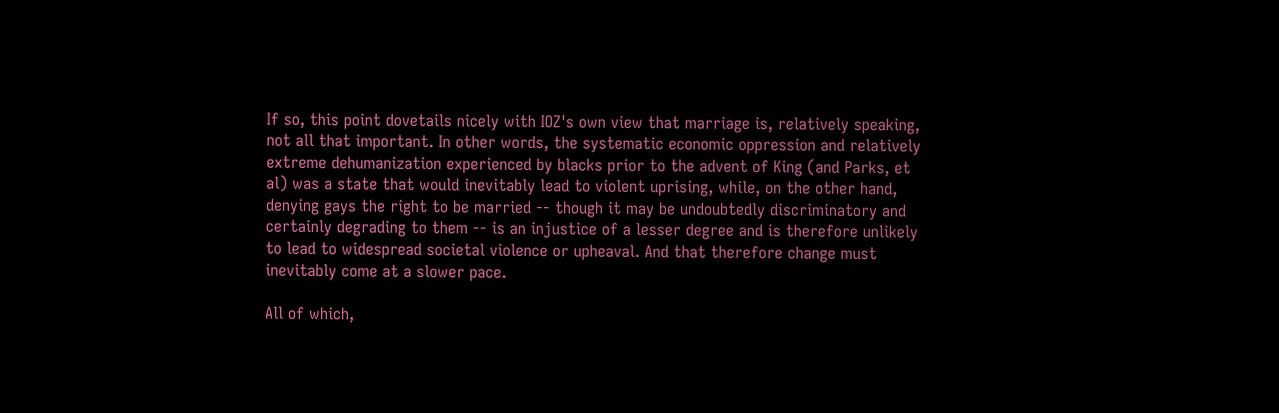If so, this point dovetails nicely with IOZ's own view that marriage is, relatively speaking, not all that important. In other words, the systematic economic oppression and relatively extreme dehumanization experienced by blacks prior to the advent of King (and Parks, et al) was a state that would inevitably lead to violent uprising, while, on the other hand, denying gays the right to be married -- though it may be undoubtedly discriminatory and certainly degrading to them -- is an injustice of a lesser degree and is therefore unlikely to lead to widespread societal violence or upheaval. And that therefore change must inevitably come at a slower pace.

All of which,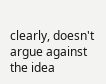clearly, doesn't argue against the idea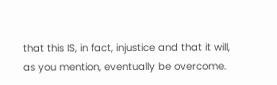that this IS, in fact, injustice and that it will, as you mention, eventually be overcome.